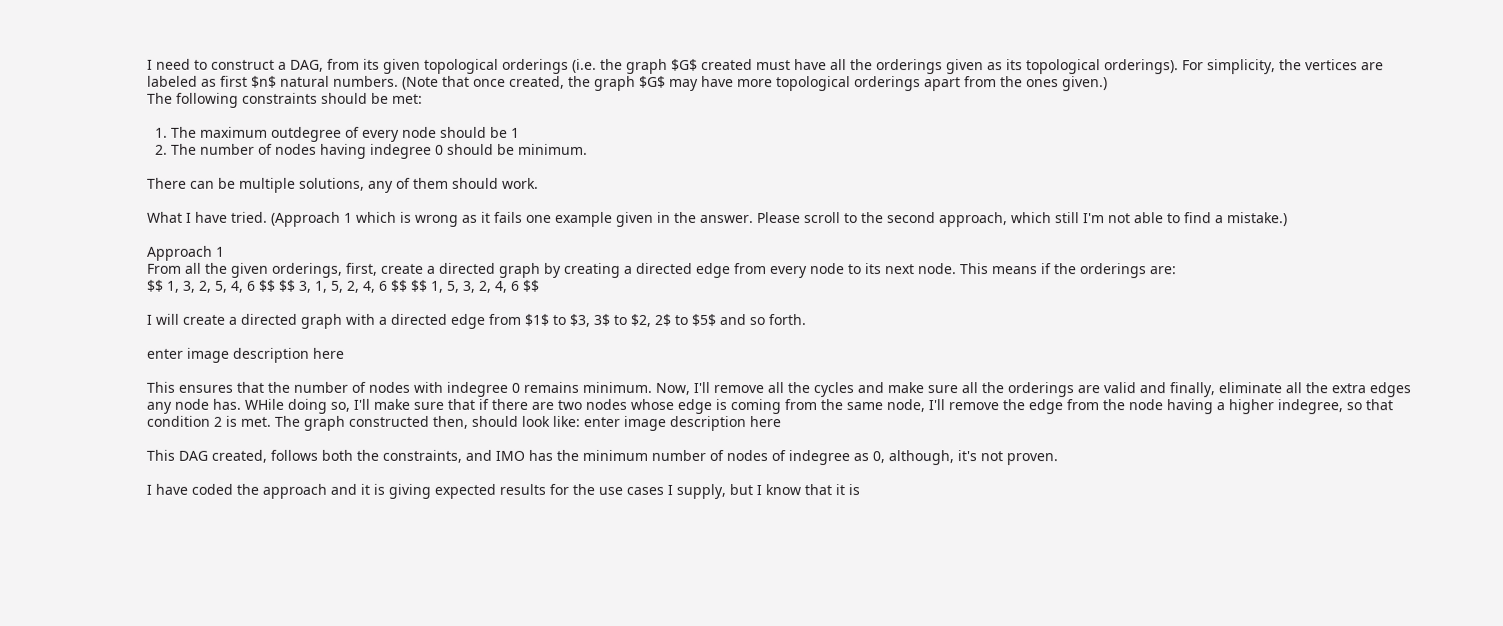I need to construct a DAG, from its given topological orderings (i.e. the graph $G$ created must have all the orderings given as its topological orderings). For simplicity, the vertices are labeled as first $n$ natural numbers. (Note that once created, the graph $G$ may have more topological orderings apart from the ones given.)
The following constraints should be met:

  1. The maximum outdegree of every node should be 1
  2. The number of nodes having indegree 0 should be minimum.

There can be multiple solutions, any of them should work.

What I have tried. (Approach 1 which is wrong as it fails one example given in the answer. Please scroll to the second approach, which still I'm not able to find a mistake.)

Approach 1
From all the given orderings, first, create a directed graph by creating a directed edge from every node to its next node. This means if the orderings are:
$$ 1, 3, 2, 5, 4, 6 $$ $$ 3, 1, 5, 2, 4, 6 $$ $$ 1, 5, 3, 2, 4, 6 $$

I will create a directed graph with a directed edge from $1$ to $3, 3$ to $2, 2$ to $5$ and so forth.

enter image description here

This ensures that the number of nodes with indegree 0 remains minimum. Now, I'll remove all the cycles and make sure all the orderings are valid and finally, eliminate all the extra edges any node has. WHile doing so, I'll make sure that if there are two nodes whose edge is coming from the same node, I'll remove the edge from the node having a higher indegree, so that condition 2 is met. The graph constructed then, should look like: enter image description here

This DAG created, follows both the constraints, and IMO has the minimum number of nodes of indegree as 0, although, it's not proven.

I have coded the approach and it is giving expected results for the use cases I supply, but I know that it is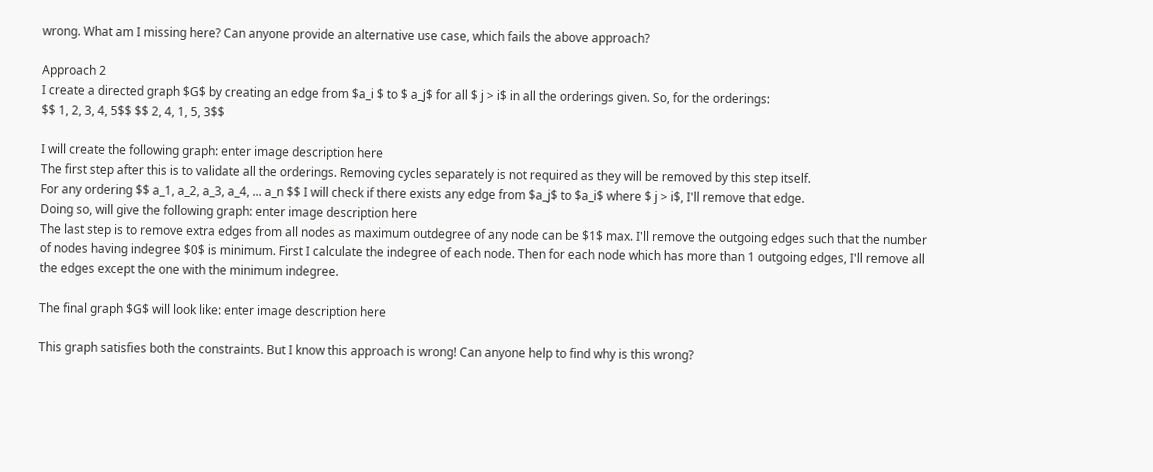wrong. What am I missing here? Can anyone provide an alternative use case, which fails the above approach?

Approach 2
I create a directed graph $G$ by creating an edge from $a_i $ to $ a_j$ for all $ j > i$ in all the orderings given. So, for the orderings:
$$ 1, 2, 3, 4, 5$$ $$ 2, 4, 1, 5, 3$$

I will create the following graph: enter image description here
The first step after this is to validate all the orderings. Removing cycles separately is not required as they will be removed by this step itself.
For any ordering $$ a_1, a_2, a_3, a_4, ... a_n $$ I will check if there exists any edge from $a_j$ to $a_i$ where $ j > i$, I'll remove that edge.
Doing so, will give the following graph: enter image description here
The last step is to remove extra edges from all nodes as maximum outdegree of any node can be $1$ max. I'll remove the outgoing edges such that the number of nodes having indegree $0$ is minimum. First I calculate the indegree of each node. Then for each node which has more than 1 outgoing edges, I'll remove all the edges except the one with the minimum indegree.

The final graph $G$ will look like: enter image description here

This graph satisfies both the constraints. But I know this approach is wrong! Can anyone help to find why is this wrong?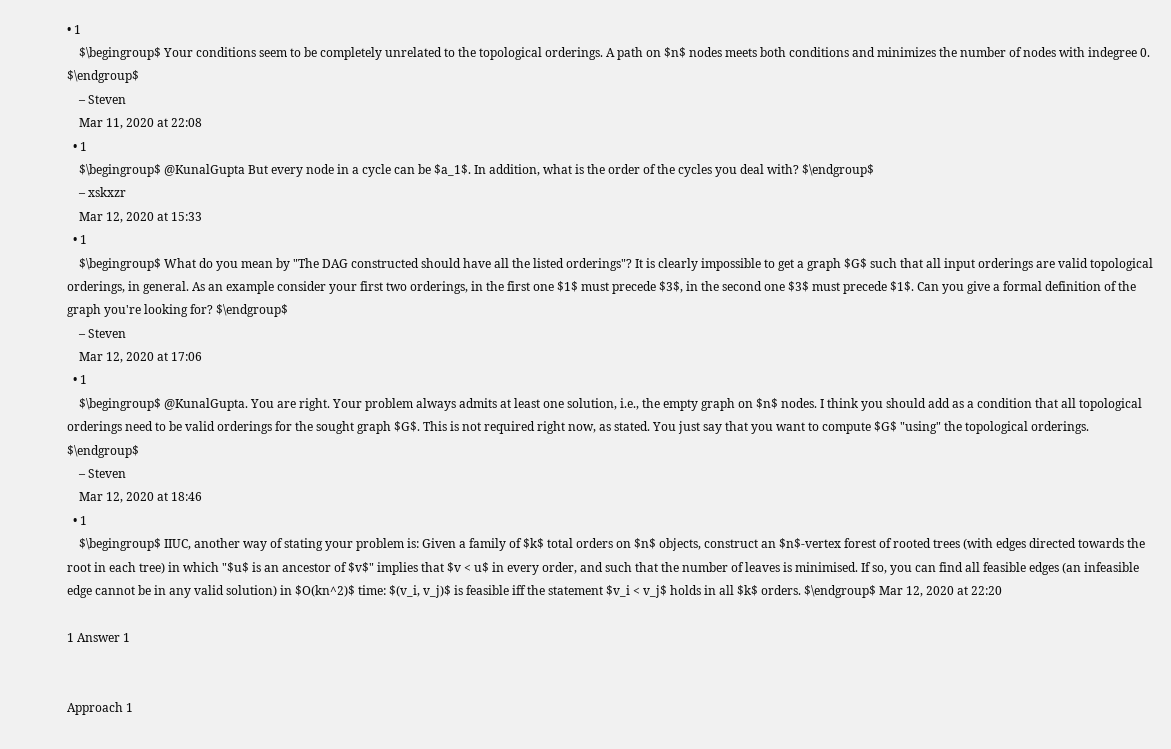• 1
    $\begingroup$ Your conditions seem to be completely unrelated to the topological orderings. A path on $n$ nodes meets both conditions and minimizes the number of nodes with indegree 0. $\endgroup$
    – Steven
    Mar 11, 2020 at 22:08
  • 1
    $\begingroup$ @KunalGupta But every node in a cycle can be $a_1$. In addition, what is the order of the cycles you deal with? $\endgroup$
    – xskxzr
    Mar 12, 2020 at 15:33
  • 1
    $\begingroup$ What do you mean by "The DAG constructed should have all the listed orderings"? It is clearly impossible to get a graph $G$ such that all input orderings are valid topological orderings, in general. As an example consider your first two orderings, in the first one $1$ must precede $3$, in the second one $3$ must precede $1$. Can you give a formal definition of the graph you're looking for? $\endgroup$
    – Steven
    Mar 12, 2020 at 17:06
  • 1
    $\begingroup$ @KunalGupta. You are right. Your problem always admits at least one solution, i.e., the empty graph on $n$ nodes. I think you should add as a condition that all topological orderings need to be valid orderings for the sought graph $G$. This is not required right now, as stated. You just say that you want to compute $G$ "using" the topological orderings. $\endgroup$
    – Steven
    Mar 12, 2020 at 18:46
  • 1
    $\begingroup$ IIUC, another way of stating your problem is: Given a family of $k$ total orders on $n$ objects, construct an $n$-vertex forest of rooted trees (with edges directed towards the root in each tree) in which "$u$ is an ancestor of $v$" implies that $v < u$ in every order, and such that the number of leaves is minimised. If so, you can find all feasible edges (an infeasible edge cannot be in any valid solution) in $O(kn^2)$ time: $(v_i, v_j)$ is feasible iff the statement $v_i < v_j$ holds in all $k$ orders. $\endgroup$ Mar 12, 2020 at 22:20

1 Answer 1


Approach 1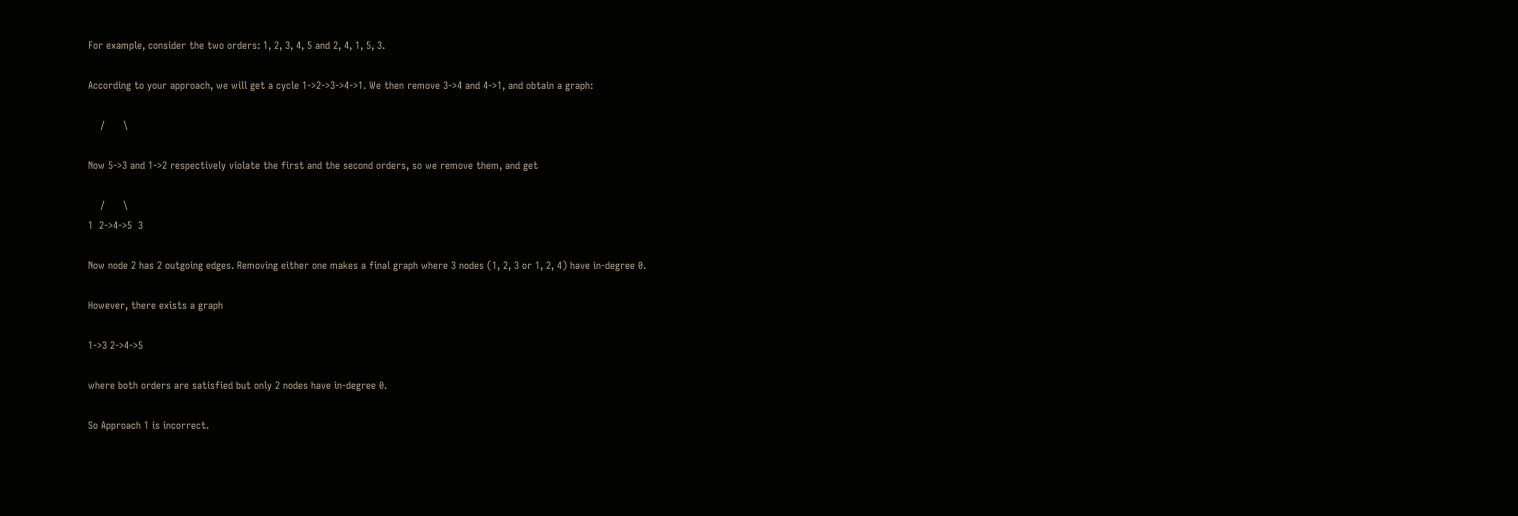For example, consider the two orders: 1, 2, 3, 4, 5 and 2, 4, 1, 5, 3.

According to your approach, we will get a cycle 1->2->3->4->1. We then remove 3->4 and 4->1, and obtain a graph:

    /      \

Now 5->3 and 1->2 respectively violate the first and the second orders, so we remove them, and get

    /      \
1  2->4->5  3

Now node 2 has 2 outgoing edges. Removing either one makes a final graph where 3 nodes (1, 2, 3 or 1, 2, 4) have in-degree 0.

However, there exists a graph

1->3 2->4->5

where both orders are satisfied but only 2 nodes have in-degree 0.

So Approach 1 is incorrect.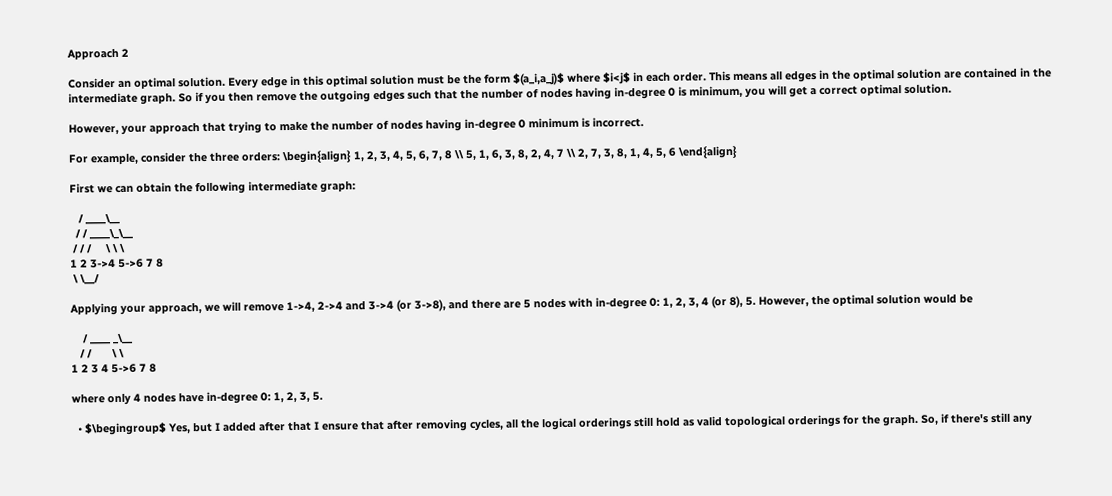Approach 2

Consider an optimal solution. Every edge in this optimal solution must be the form $(a_i,a_j)$ where $i<j$ in each order. This means all edges in the optimal solution are contained in the intermediate graph. So if you then remove the outgoing edges such that the number of nodes having in-degree 0 is minimum, you will get a correct optimal solution.

However, your approach that trying to make the number of nodes having in-degree 0 minimum is incorrect.

For example, consider the three orders: \begin{align} 1, 2, 3, 4, 5, 6, 7, 8 \\ 5, 1, 6, 3, 8, 2, 4, 7 \\ 2, 7, 3, 8, 1, 4, 5, 6 \end{align}

First we can obtain the following intermediate graph:

   / ____\__
  / / ____\_\__
 / / /     \ \ \
1 2 3->4 5->6 7 8
 \ \__/

Applying your approach, we will remove 1->4, 2->4 and 3->4 (or 3->8), and there are 5 nodes with in-degree 0: 1, 2, 3, 4 (or 8), 5. However, the optimal solution would be

    / ____ _\__
   / /       \ \
1 2 3 4 5->6 7 8

where only 4 nodes have in-degree 0: 1, 2, 3, 5.

  • $\begingroup$ Yes, but I added after that I ensure that after removing cycles, all the logical orderings still hold as valid topological orderings for the graph. So, if there's still any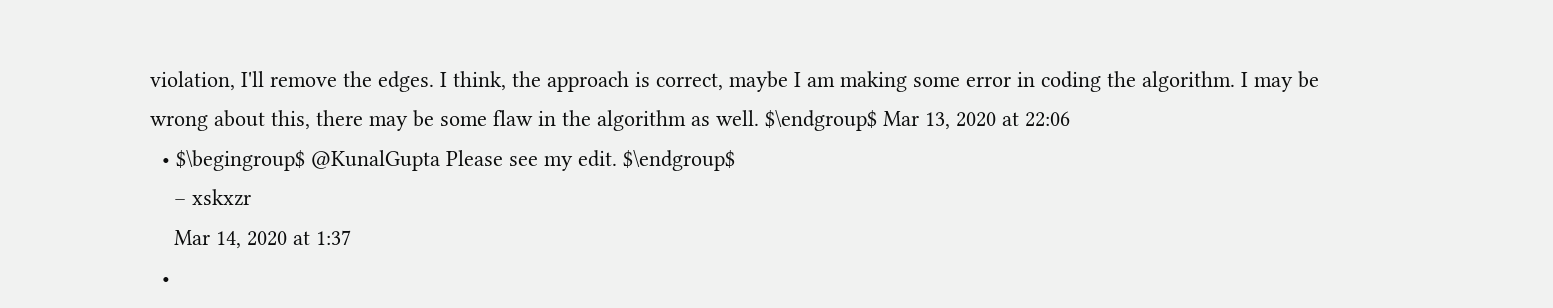violation, I'll remove the edges. I think, the approach is correct, maybe I am making some error in coding the algorithm. I may be wrong about this, there may be some flaw in the algorithm as well. $\endgroup$ Mar 13, 2020 at 22:06
  • $\begingroup$ @KunalGupta Please see my edit. $\endgroup$
    – xskxzr
    Mar 14, 2020 at 1:37
  •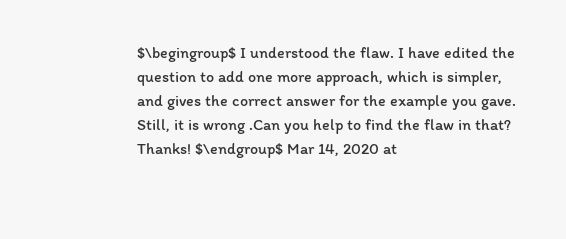$\begingroup$ I understood the flaw. I have edited the question to add one more approach, which is simpler, and gives the correct answer for the example you gave. Still, it is wrong .Can you help to find the flaw in that? Thanks! $\endgroup$ Mar 14, 2020 at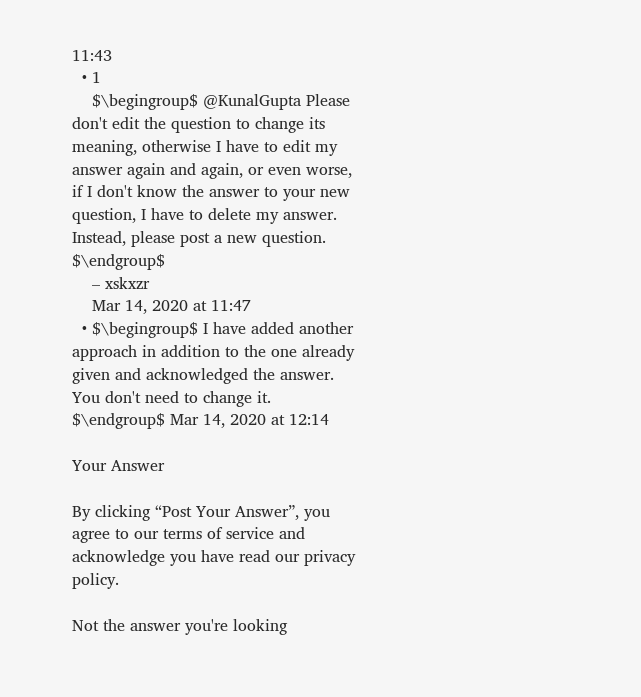11:43
  • 1
    $\begingroup$ @KunalGupta Please don't edit the question to change its meaning, otherwise I have to edit my answer again and again, or even worse, if I don't know the answer to your new question, I have to delete my answer. Instead, please post a new question. $\endgroup$
    – xskxzr
    Mar 14, 2020 at 11:47
  • $\begingroup$ I have added another approach in addition to the one already given and acknowledged the answer. You don't need to change it. $\endgroup$ Mar 14, 2020 at 12:14

Your Answer

By clicking “Post Your Answer”, you agree to our terms of service and acknowledge you have read our privacy policy.

Not the answer you're looking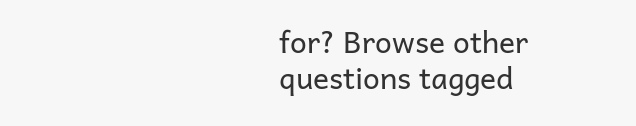for? Browse other questions tagged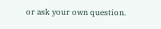or ask your own question.